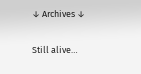↓ Archives ↓

Still alive…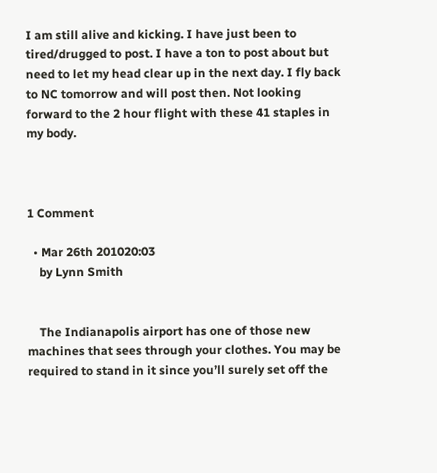I am still alive and kicking. I have just been to tired/drugged to post. I have a ton to post about but need to let my head clear up in the next day. I fly back to NC tomorrow and will post then. Not looking forward to the 2 hour flight with these 41 staples in my body.



1 Comment

  • Mar 26th 201020:03
    by Lynn Smith


    The Indianapolis airport has one of those new machines that sees through your clothes. You may be required to stand in it since you’ll surely set off the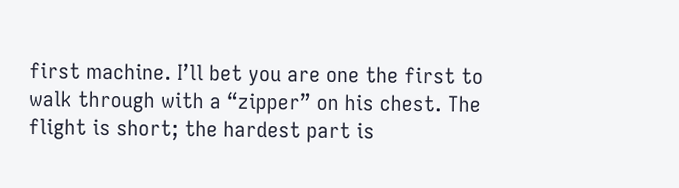first machine. I’ll bet you are one the first to walk through with a “zipper” on his chest. The flight is short; the hardest part is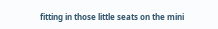fitting in those little seats on the mini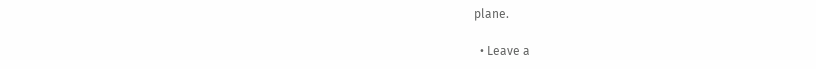plane.

  • Leave a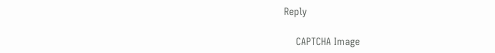Reply

    CAPTCHA Image